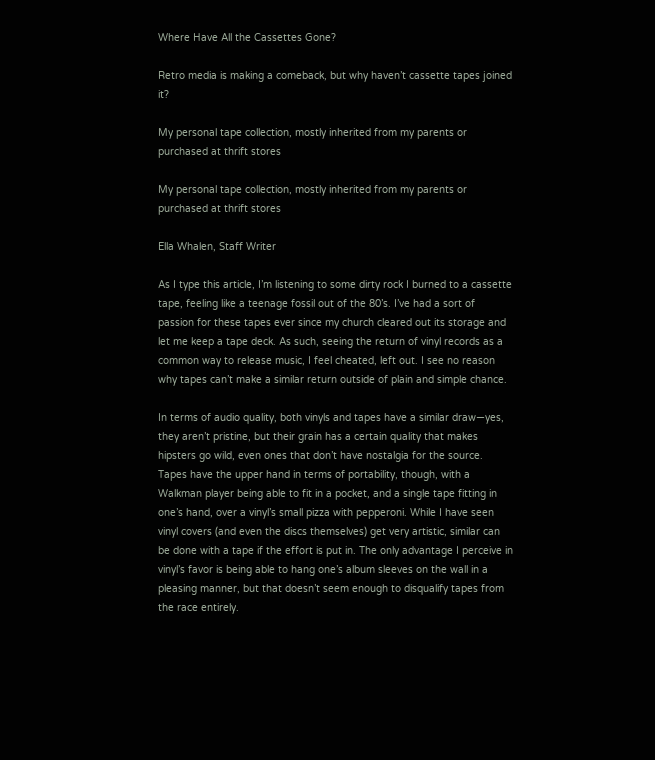Where Have All the Cassettes Gone?

Retro media is making a comeback, but why haven’t cassette tapes joined it?

My personal tape collection, mostly inherited from my parents or purchased at thrift stores

My personal tape collection, mostly inherited from my parents or purchased at thrift stores

Ella Whalen, Staff Writer

As I type this article, I’m listening to some dirty rock I burned to a cassette tape, feeling like a teenage fossil out of the 80’s. I’ve had a sort of passion for these tapes ever since my church cleared out its storage and let me keep a tape deck. As such, seeing the return of vinyl records as a common way to release music, I feel cheated, left out. I see no reason why tapes can’t make a similar return outside of plain and simple chance.

In terms of audio quality, both vinyls and tapes have a similar draw—yes, they aren’t pristine, but their grain has a certain quality that makes hipsters go wild, even ones that don’t have nostalgia for the source. Tapes have the upper hand in terms of portability, though, with a Walkman player being able to fit in a pocket, and a single tape fitting in one’s hand, over a vinyl’s small pizza with pepperoni. While I have seen vinyl covers (and even the discs themselves) get very artistic, similar can be done with a tape if the effort is put in. The only advantage I perceive in vinyl’s favor is being able to hang one’s album sleeves on the wall in a pleasing manner, but that doesn’t seem enough to disqualify tapes from the race entirely.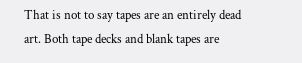That is not to say tapes are an entirely dead art. Both tape decks and blank tapes are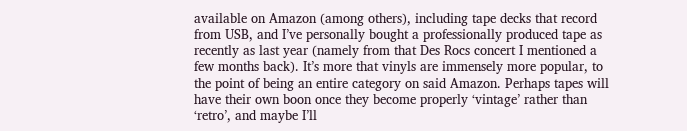available on Amazon (among others), including tape decks that record from USB, and I’ve personally bought a professionally produced tape as recently as last year (namely from that Des Rocs concert I mentioned a few months back). It’s more that vinyls are immensely more popular, to the point of being an entire category on said Amazon. Perhaps tapes will have their own boon once they become properly ‘vintage’ rather than ‘retro’, and maybe I’ll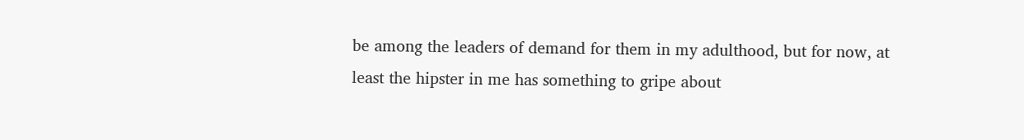be among the leaders of demand for them in my adulthood, but for now, at least the hipster in me has something to gripe about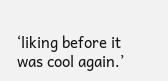‘liking before it was cool again.’